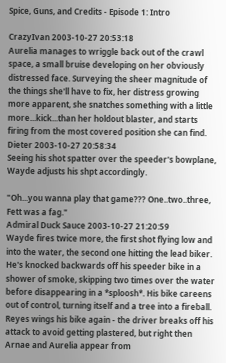Spice, Guns, and Credits - Episode 1: Intro

CrazyIvan 2003-10-27 20:53:18
Aurelia manages to wriggle back out of the crawl space, a small bruise developing on her obviously distressed face. Surveying the sheer magnitude of the things she'll have to fix, her distress growing more apparent, she snatches something with a little more...kick...than her holdout blaster, and starts firing from the most covered position she can find.
Dieter 2003-10-27 20:58:34
Seeing his shot spatter over the speeder's bowplane, Wayde adjusts his shpt accordingly.

"Oh...you wanna play that game??? One..two..three, Fett was a fag."
Admiral Duck Sauce 2003-10-27 21:20:59
Wayde fires twice more, the first shot flying low and into the water, the second one hitting the lead biker. He's knocked backwards off his speeder bike in a shower of smoke, skipping two times over the water before disappearing in a *sploosh*. His bike careens out of control, turning itself and a tree into a fireball. Reyes wings his bike again - the driver breaks off his attack to avoid getting plastered, but right then Arnae and Aurelia appear from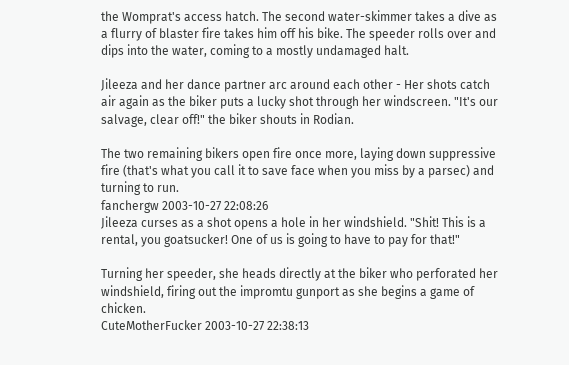the Womprat's access hatch. The second water-skimmer takes a dive as a flurry of blaster fire takes him off his bike. The speeder rolls over and dips into the water, coming to a mostly undamaged halt.

Jileeza and her dance partner arc around each other - Her shots catch air again as the biker puts a lucky shot through her windscreen. "It's our salvage, clear off!" the biker shouts in Rodian.

The two remaining bikers open fire once more, laying down suppressive fire (that's what you call it to save face when you miss by a parsec) and turning to run.
fanchergw 2003-10-27 22:08:26
Jileeza curses as a shot opens a hole in her windshield. "Shit! This is a rental, you goatsucker! One of us is going to have to pay for that!"

Turning her speeder, she heads directly at the biker who perforated her windshield, firing out the impromtu gunport as she begins a game of chicken.
CuteMotherFucker 2003-10-27 22:38:13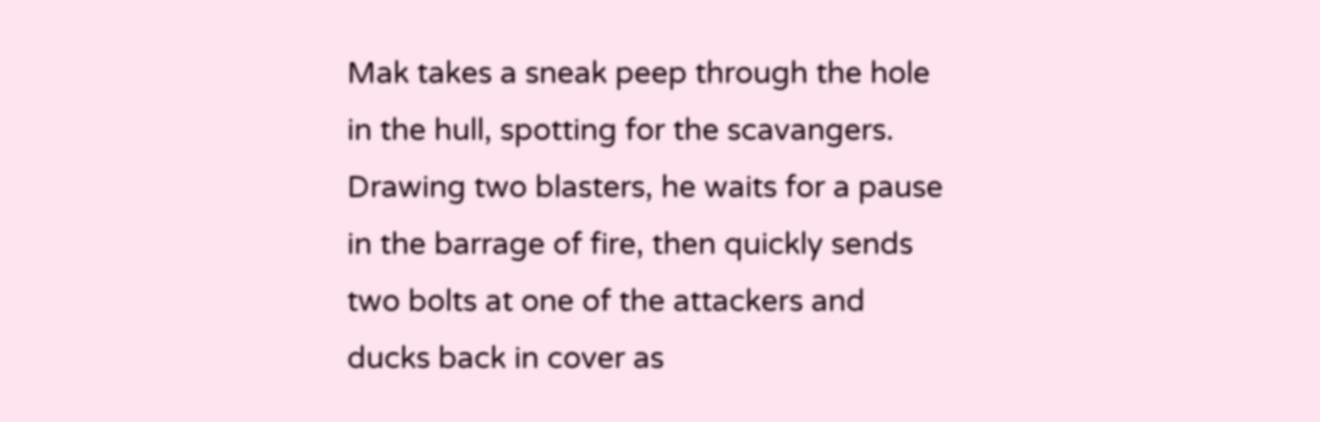Mak takes a sneak peep through the hole in the hull, spotting for the scavangers. Drawing two blasters, he waits for a pause in the barrage of fire, then quickly sends two bolts at one of the attackers and ducks back in cover as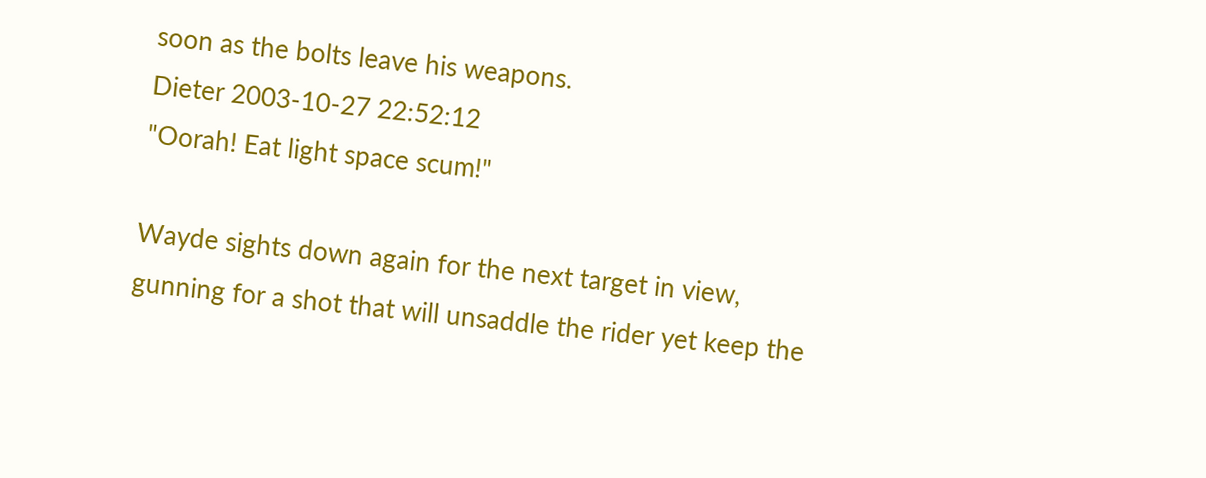soon as the bolts leave his weapons.
Dieter 2003-10-27 22:52:12
"Oorah! Eat light space scum!"

Wayde sights down again for the next target in view, gunning for a shot that will unsaddle the rider yet keep the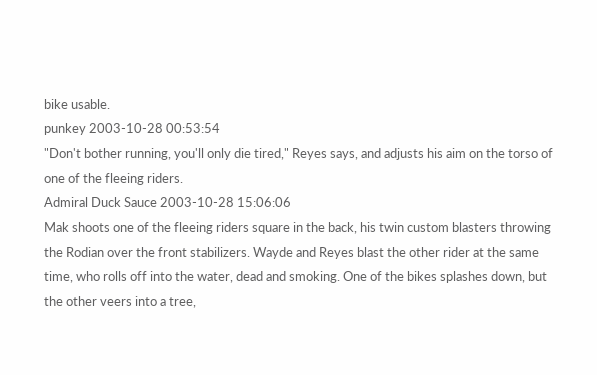bike usable.
punkey 2003-10-28 00:53:54
"Don't bother running, you'll only die tired," Reyes says, and adjusts his aim on the torso of one of the fleeing riders.
Admiral Duck Sauce 2003-10-28 15:06:06
Mak shoots one of the fleeing riders square in the back, his twin custom blasters throwing the Rodian over the front stabilizers. Wayde and Reyes blast the other rider at the same time, who rolls off into the water, dead and smoking. One of the bikes splashes down, but the other veers into a tree,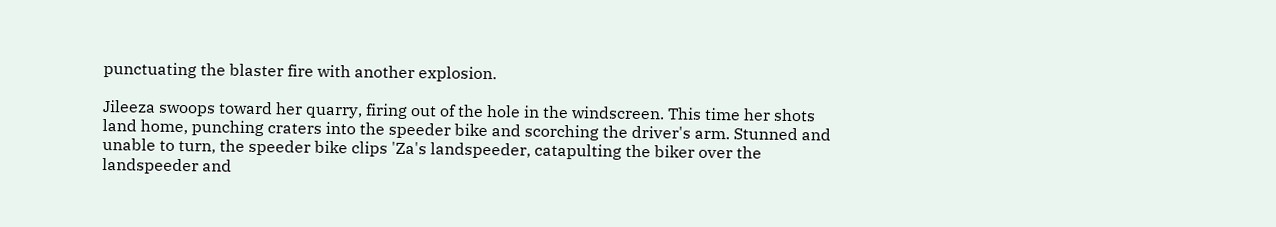punctuating the blaster fire with another explosion.

Jileeza swoops toward her quarry, firing out of the hole in the windscreen. This time her shots land home, punching craters into the speeder bike and scorching the driver's arm. Stunned and unable to turn, the speeder bike clips 'Za's landspeeder, catapulting the biker over the landspeeder and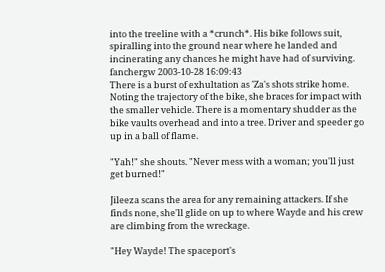into the treeline with a *crunch*. His bike follows suit, spiralling into the ground near where he landed and incinerating any chances he might have had of surviving.
fanchergw 2003-10-28 16:09:43
There is a burst of exhultation as 'Za's shots strike home. Noting the trajectory of the bike, she braces for impact with the smaller vehicle. There is a momentary shudder as the bike vaults overhead and into a tree. Driver and speeder go up in a ball of flame.

"Yah!" she shouts. "Never mess with a woman; you'll just get burned!"

Jileeza scans the area for any remaining attackers. If she finds none, she'll glide on up to where Wayde and his crew are climbing from the wreckage.

"Hey Wayde! The spaceport's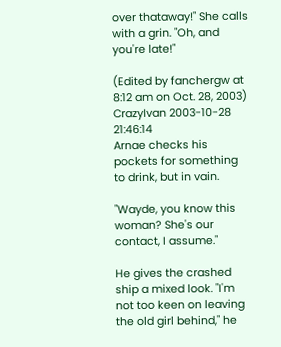over thataway!" She calls with a grin. "Oh, and you're late!"

(Edited by fanchergw at 8:12 am on Oct. 28, 2003)
CrazyIvan 2003-10-28 21:46:14
Arnae checks his pockets for something to drink, but in vain.

"Wayde, you know this woman? She's our contact, I assume."

He gives the crashed ship a mixed look. "I'm not too keen on leaving the old girl behind," he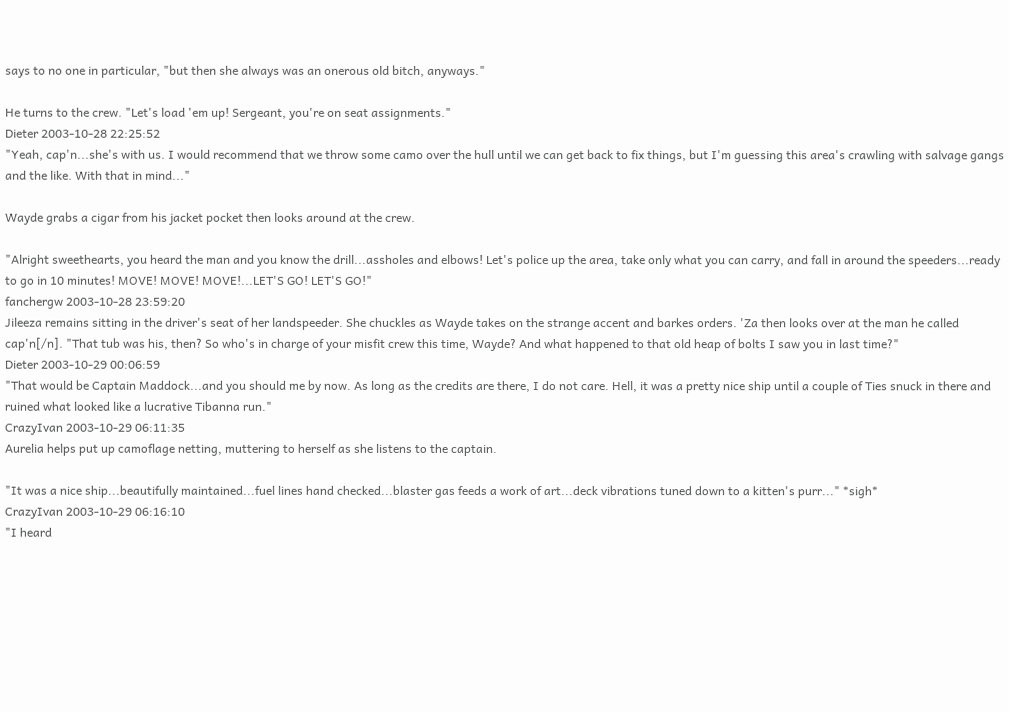says to no one in particular, "but then she always was an onerous old bitch, anyways."

He turns to the crew. "Let's load 'em up! Sergeant, you're on seat assignments."
Dieter 2003-10-28 22:25:52
"Yeah, cap'n...she's with us. I would recommend that we throw some camo over the hull until we can get back to fix things, but I'm guessing this area's crawling with salvage gangs and the like. With that in mind..."

Wayde grabs a cigar from his jacket pocket then looks around at the crew.

"Alright sweethearts, you heard the man and you know the drill...assholes and elbows! Let's police up the area, take only what you can carry, and fall in around the speeders...ready to go in 10 minutes! MOVE! MOVE! MOVE!...LET'S GO! LET'S GO!"
fanchergw 2003-10-28 23:59:20
Jileeza remains sitting in the driver's seat of her landspeeder. She chuckles as Wayde takes on the strange accent and barkes orders. 'Za then looks over at the man he called cap'n[/n]. "That tub was his, then? So who's in charge of your misfit crew this time, Wayde? And what happened to that old heap of bolts I saw you in last time?"
Dieter 2003-10-29 00:06:59
"That would be Captain Maddock...and you should me by now. As long as the credits are there, I do not care. Hell, it was a pretty nice ship until a couple of Ties snuck in there and ruined what looked like a lucrative Tibanna run."
CrazyIvan 2003-10-29 06:11:35
Aurelia helps put up camoflage netting, muttering to herself as she listens to the captain.

"It was a nice ship...beautifully maintained...fuel lines hand checked...blaster gas feeds a work of art...deck vibrations tuned down to a kitten's purr..." *sigh*
CrazyIvan 2003-10-29 06:16:10
"I heard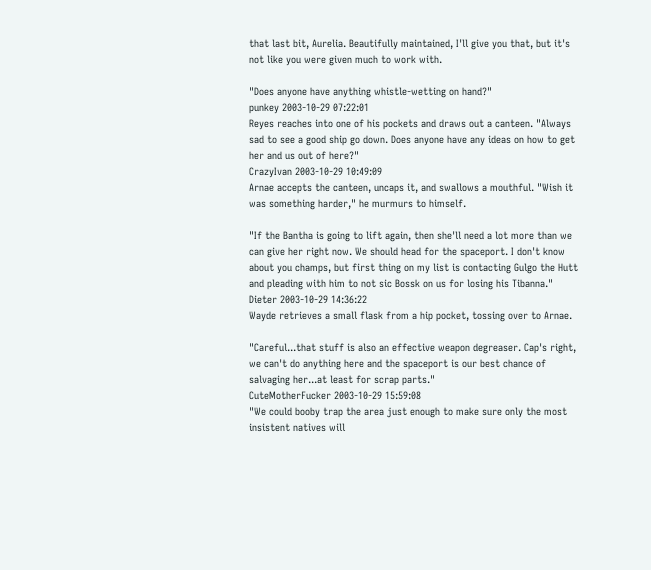that last bit, Aurelia. Beautifully maintained, I'll give you that, but it's not like you were given much to work with.

"Does anyone have anything whistle-wetting on hand?"
punkey 2003-10-29 07:22:01
Reyes reaches into one of his pockets and draws out a canteen. "Always sad to see a good ship go down. Does anyone have any ideas on how to get her and us out of here?"
CrazyIvan 2003-10-29 10:49:09
Arnae accepts the canteen, uncaps it, and swallows a mouthful. "Wish it was something harder," he murmurs to himself.

"If the Bantha is going to lift again, then she'll need a lot more than we can give her right now. We should head for the spaceport. I don't know about you champs, but first thing on my list is contacting Gulgo the Hutt and pleading with him to not sic Bossk on us for losing his Tibanna."
Dieter 2003-10-29 14:36:22
Wayde retrieves a small flask from a hip pocket, tossing over to Arnae.

"Careful...that stuff is also an effective weapon degreaser. Cap's right, we can't do anything here and the spaceport is our best chance of salvaging her...at least for scrap parts."
CuteMotherFucker 2003-10-29 15:59:08
"We could booby trap the area just enough to make sure only the most insistent natives will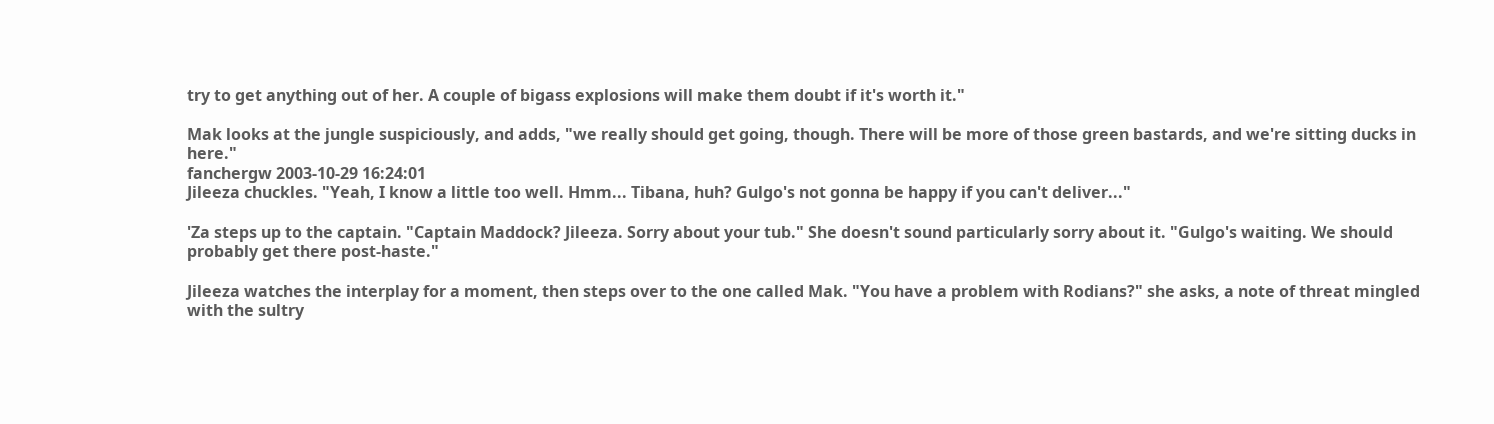try to get anything out of her. A couple of bigass explosions will make them doubt if it's worth it."

Mak looks at the jungle suspiciously, and adds, "we really should get going, though. There will be more of those green bastards, and we're sitting ducks in here."
fanchergw 2003-10-29 16:24:01
Jileeza chuckles. "Yeah, I know a little too well. Hmm... Tibana, huh? Gulgo's not gonna be happy if you can't deliver..."

'Za steps up to the captain. "Captain Maddock? Jileeza. Sorry about your tub." She doesn't sound particularly sorry about it. "Gulgo's waiting. We should probably get there post-haste."

Jileeza watches the interplay for a moment, then steps over to the one called Mak. "You have a problem with Rodians?" she asks, a note of threat mingled with the sultry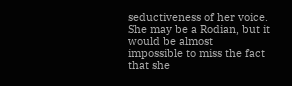seductiveness of her voice. She may be a Rodian, but it would be almost impossible to miss the fact that she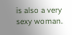is also a very sexy woman.